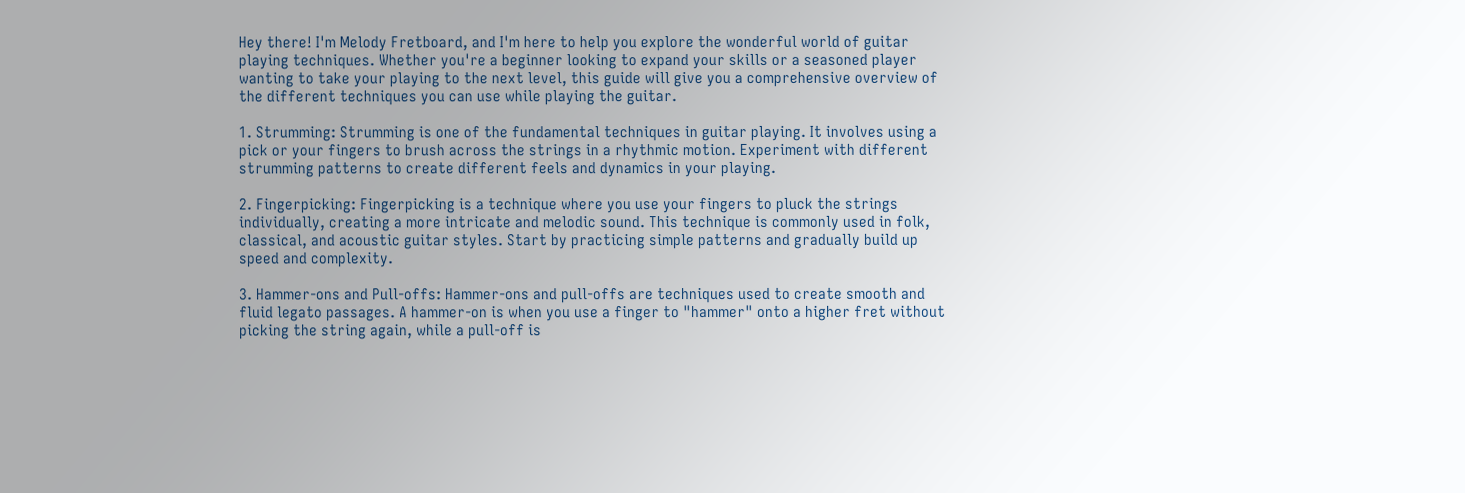Hey there! I'm Melody Fretboard, and I'm here to help you explore the wonderful world of guitar playing techniques. Whether you're a beginner looking to expand your skills or a seasoned player wanting to take your playing to the next level, this guide will give you a comprehensive overview of the different techniques you can use while playing the guitar.

1. Strumming: Strumming is one of the fundamental techniques in guitar playing. It involves using a pick or your fingers to brush across the strings in a rhythmic motion. Experiment with different strumming patterns to create different feels and dynamics in your playing.

2. Fingerpicking: Fingerpicking is a technique where you use your fingers to pluck the strings individually, creating a more intricate and melodic sound. This technique is commonly used in folk, classical, and acoustic guitar styles. Start by practicing simple patterns and gradually build up speed and complexity.

3. Hammer-ons and Pull-offs: Hammer-ons and pull-offs are techniques used to create smooth and fluid legato passages. A hammer-on is when you use a finger to "hammer" onto a higher fret without picking the string again, while a pull-off is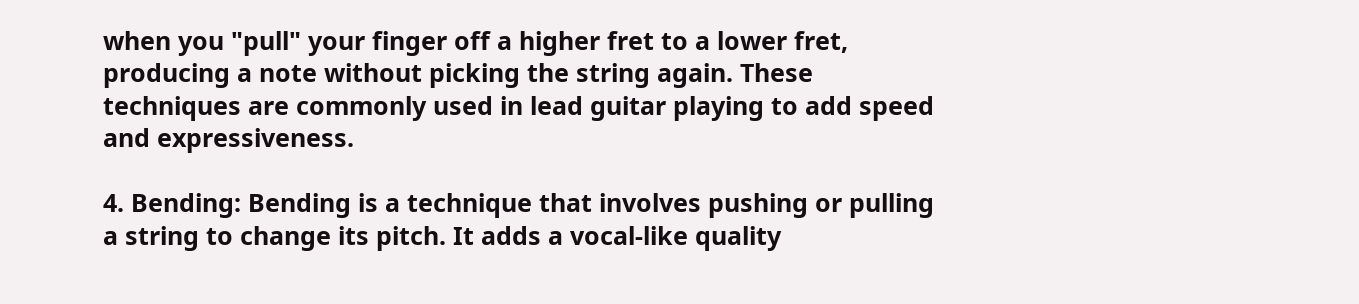when you "pull" your finger off a higher fret to a lower fret, producing a note without picking the string again. These techniques are commonly used in lead guitar playing to add speed and expressiveness.

4. Bending: Bending is a technique that involves pushing or pulling a string to change its pitch. It adds a vocal-like quality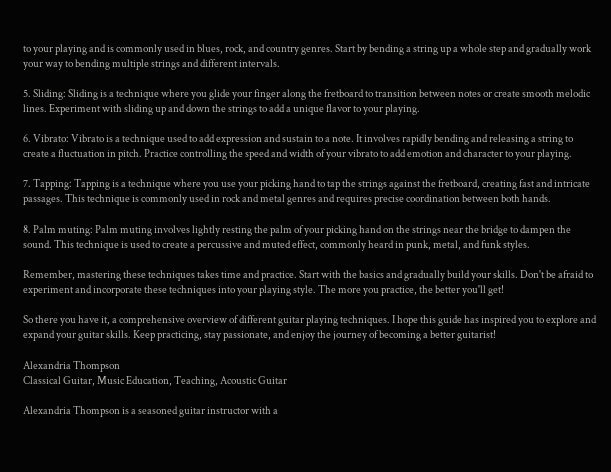to your playing and is commonly used in blues, rock, and country genres. Start by bending a string up a whole step and gradually work your way to bending multiple strings and different intervals.

5. Sliding: Sliding is a technique where you glide your finger along the fretboard to transition between notes or create smooth melodic lines. Experiment with sliding up and down the strings to add a unique flavor to your playing.

6. Vibrato: Vibrato is a technique used to add expression and sustain to a note. It involves rapidly bending and releasing a string to create a fluctuation in pitch. Practice controlling the speed and width of your vibrato to add emotion and character to your playing.

7. Tapping: Tapping is a technique where you use your picking hand to tap the strings against the fretboard, creating fast and intricate passages. This technique is commonly used in rock and metal genres and requires precise coordination between both hands.

8. Palm muting: Palm muting involves lightly resting the palm of your picking hand on the strings near the bridge to dampen the sound. This technique is used to create a percussive and muted effect, commonly heard in punk, metal, and funk styles.

Remember, mastering these techniques takes time and practice. Start with the basics and gradually build your skills. Don't be afraid to experiment and incorporate these techniques into your playing style. The more you practice, the better you'll get!

So there you have it, a comprehensive overview of different guitar playing techniques. I hope this guide has inspired you to explore and expand your guitar skills. Keep practicing, stay passionate, and enjoy the journey of becoming a better guitarist!

Alexandria Thompson
Classical Guitar, Music Education, Teaching, Acoustic Guitar

Alexandria Thompson is a seasoned guitar instructor with a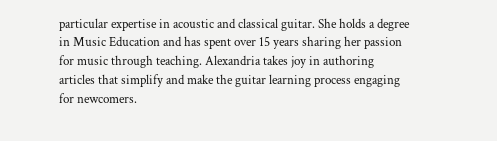particular expertise in acoustic and classical guitar. She holds a degree in Music Education and has spent over 15 years sharing her passion for music through teaching. Alexandria takes joy in authoring articles that simplify and make the guitar learning process engaging for newcomers.